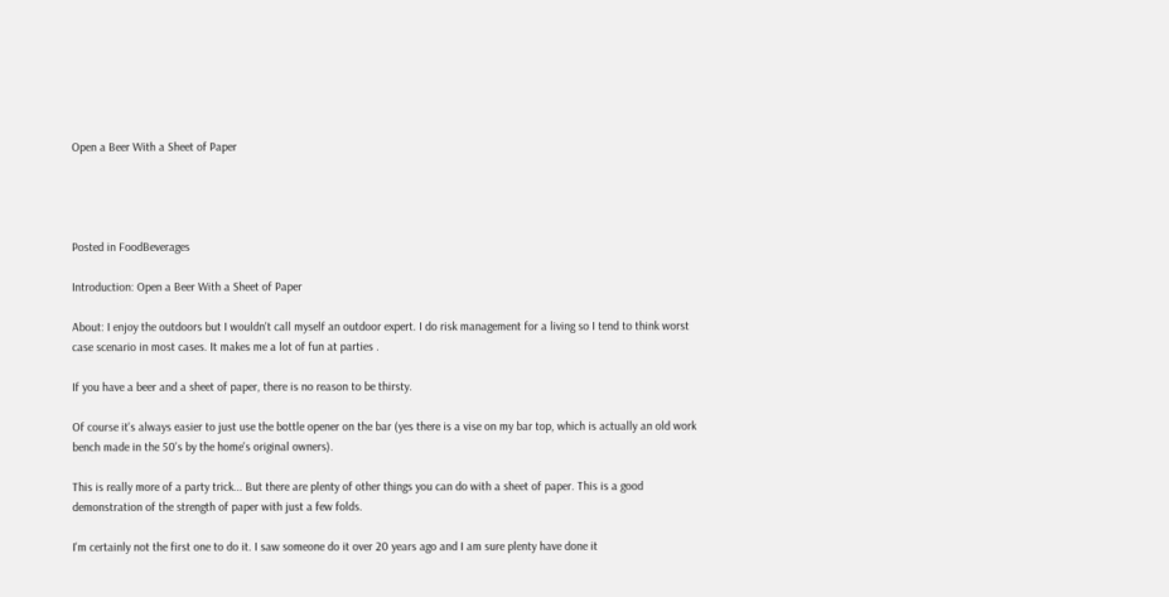Open a Beer With a Sheet of Paper




Posted in FoodBeverages

Introduction: Open a Beer With a Sheet of Paper

About: I enjoy the outdoors but I wouldn't call myself an outdoor expert. I do risk management for a living so I tend to think worst case scenario in most cases. It makes me a lot of fun at parties .

If you have a beer and a sheet of paper, there is no reason to be thirsty.

Of course it's always easier to just use the bottle opener on the bar (yes there is a vise on my bar top, which is actually an old work bench made in the 50's by the home's original owners).

This is really more of a party trick... But there are plenty of other things you can do with a sheet of paper. This is a good demonstration of the strength of paper with just a few folds.

I'm certainly not the first one to do it. I saw someone do it over 20 years ago and I am sure plenty have done it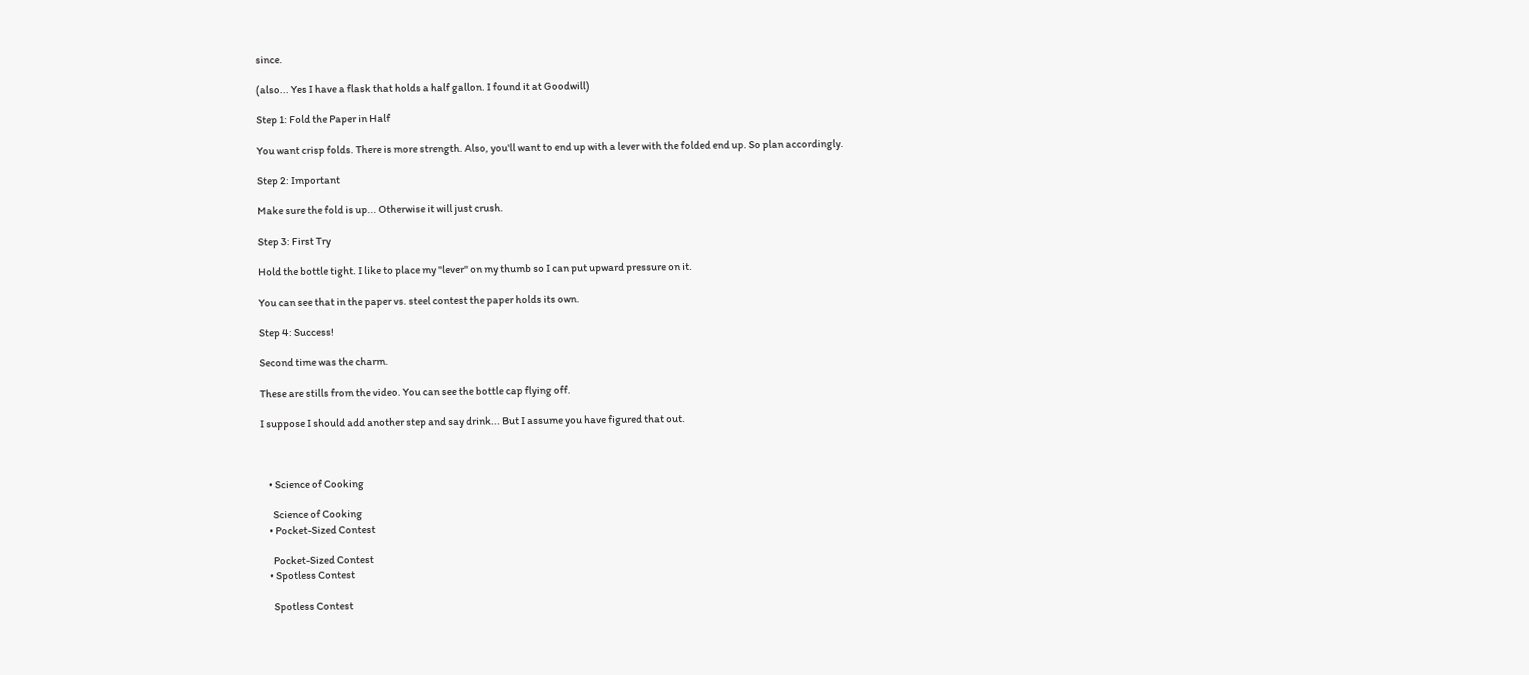since.

(also... Yes I have a flask that holds a half gallon. I found it at Goodwill)

Step 1: Fold the Paper in Half

You want crisp folds. There is more strength. Also, you'll want to end up with a lever with the folded end up. So plan accordingly.

Step 2: Important

Make sure the fold is up... Otherwise it will just crush.

Step 3: First Try

Hold the bottle tight. I like to place my "lever" on my thumb so I can put upward pressure on it.

You can see that in the paper vs. steel contest the paper holds its own.

Step 4: Success!

Second time was the charm.

These are stills from the video. You can see the bottle cap flying off.

I suppose I should add another step and say drink... But I assume you have figured that out.



    • Science of Cooking

      Science of Cooking
    • Pocket-Sized Contest

      Pocket-Sized Contest
    • Spotless Contest

      Spotless Contest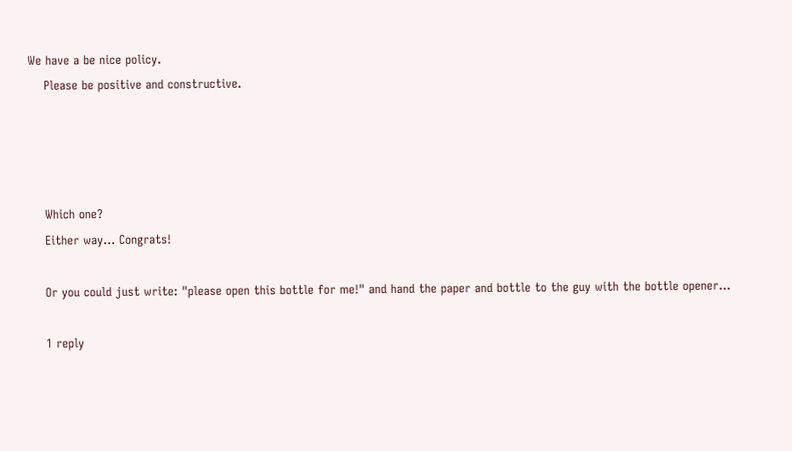We have a be nice policy.
    Please be positive and constructive.




    Which one?
    Either way... Congrats!

    Or you could just write: "please open this bottle for me!" and hand the paper and bottle to the guy with the bottle opener...

    1 reply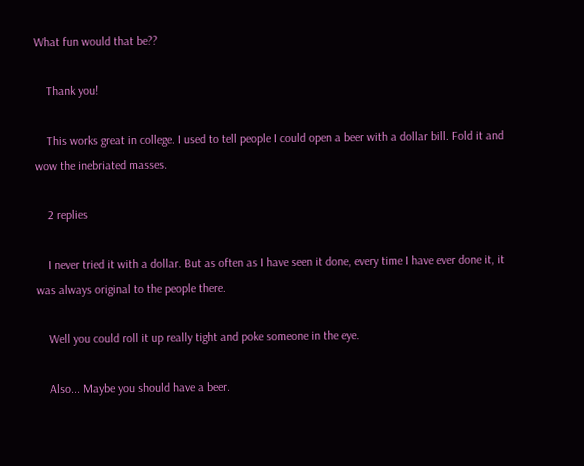What fun would that be??

    Thank you!

    This works great in college. I used to tell people I could open a beer with a dollar bill. Fold it and wow the inebriated masses.

    2 replies

    I never tried it with a dollar. But as often as I have seen it done, every time I have ever done it, it was always original to the people there.

    Well you could roll it up really tight and poke someone in the eye.

    Also... Maybe you should have a beer.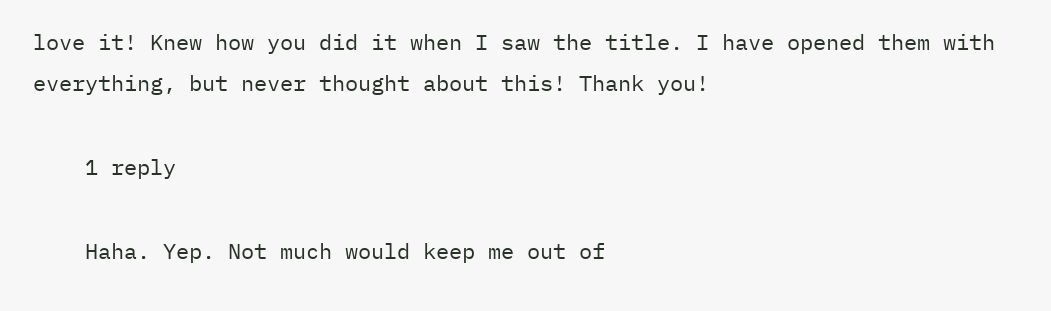love it! Knew how you did it when I saw the title. I have opened them with everything, but never thought about this! Thank you!

    1 reply

    Haha. Yep. Not much would keep me out of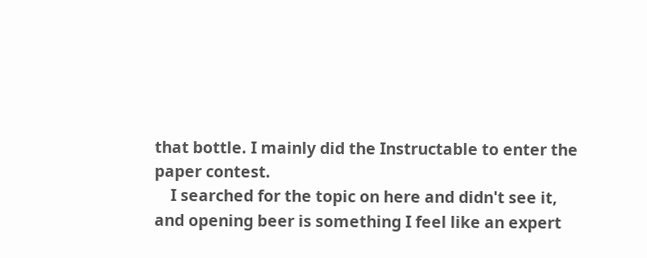that bottle. I mainly did the Instructable to enter the paper contest.
    I searched for the topic on here and didn't see it, and opening beer is something I feel like an expert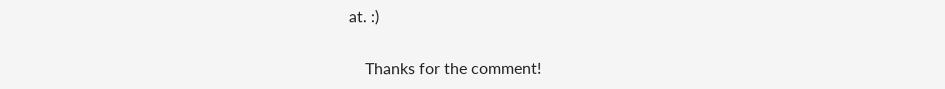at. :)

    Thanks for the comment!